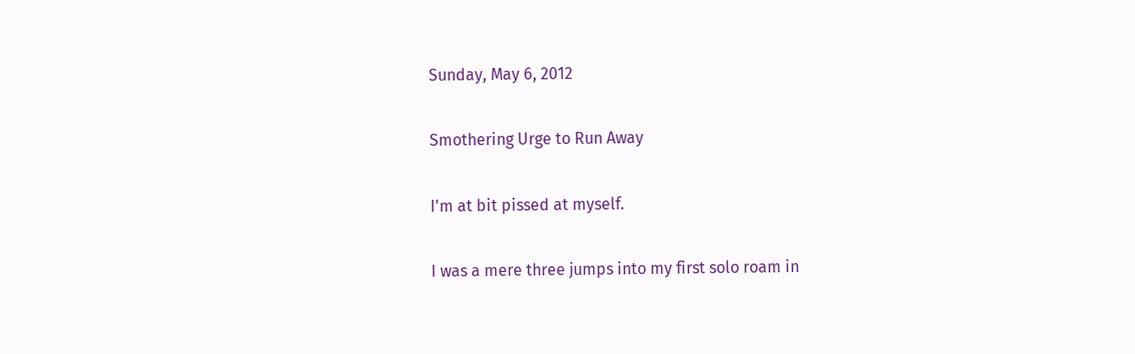Sunday, May 6, 2012

Smothering Urge to Run Away

I'm at bit pissed at myself.

I was a mere three jumps into my first solo roam in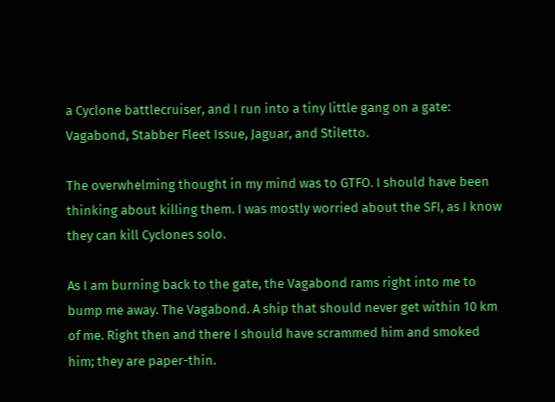a Cyclone battlecruiser, and I run into a tiny little gang on a gate: Vagabond, Stabber Fleet Issue, Jaguar, and Stiletto.

The overwhelming thought in my mind was to GTFO. I should have been thinking about killing them. I was mostly worried about the SFI, as I know they can kill Cyclones solo.

As I am burning back to the gate, the Vagabond rams right into me to bump me away. The Vagabond. A ship that should never get within 10 km of me. Right then and there I should have scrammed him and smoked him; they are paper-thin.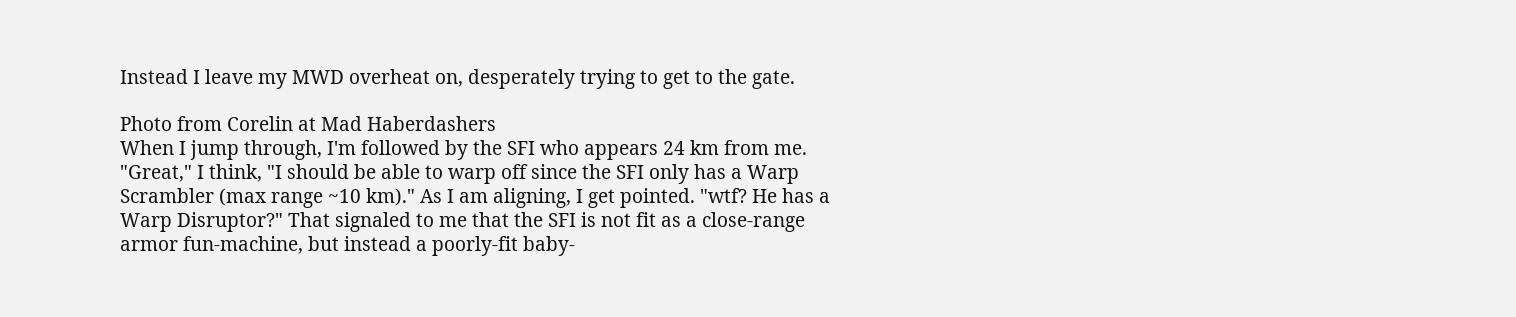Instead I leave my MWD overheat on, desperately trying to get to the gate.

Photo from Corelin at Mad Haberdashers
When I jump through, I'm followed by the SFI who appears 24 km from me. "Great," I think, "I should be able to warp off since the SFI only has a Warp Scrambler (max range ~10 km)." As I am aligning, I get pointed. "wtf? He has a Warp Disruptor?" That signaled to me that the SFI is not fit as a close-range armor fun-machine, but instead a poorly-fit baby-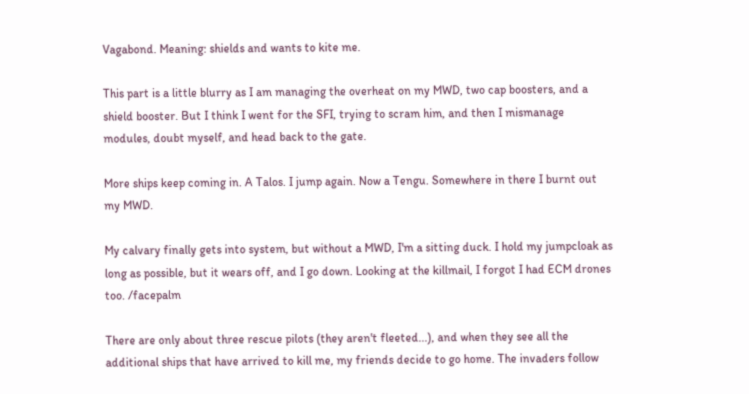Vagabond. Meaning: shields and wants to kite me.

This part is a little blurry as I am managing the overheat on my MWD, two cap boosters, and a shield booster. But I think I went for the SFI, trying to scram him, and then I mismanage modules, doubt myself, and head back to the gate.

More ships keep coming in. A Talos. I jump again. Now a Tengu. Somewhere in there I burnt out my MWD.

My calvary finally gets into system, but without a MWD, I'm a sitting duck. I hold my jumpcloak as long as possible, but it wears off, and I go down. Looking at the killmail, I forgot I had ECM drones too. /facepalm

There are only about three rescue pilots (they aren't fleeted...), and when they see all the additional ships that have arrived to kill me, my friends decide to go home. The invaders follow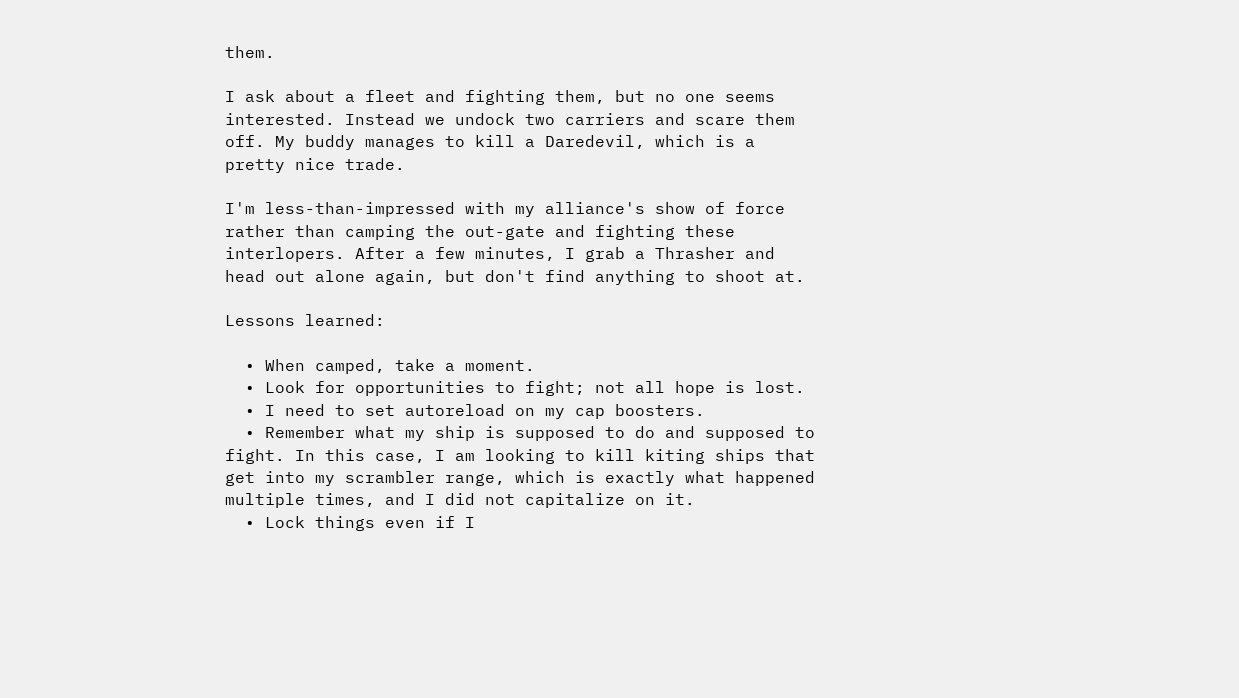them.

I ask about a fleet and fighting them, but no one seems interested. Instead we undock two carriers and scare them off. My buddy manages to kill a Daredevil, which is a pretty nice trade.

I'm less-than-impressed with my alliance's show of force rather than camping the out-gate and fighting these interlopers. After a few minutes, I grab a Thrasher and head out alone again, but don't find anything to shoot at.

Lessons learned:

  • When camped, take a moment.
  • Look for opportunities to fight; not all hope is lost.
  • I need to set autoreload on my cap boosters.
  • Remember what my ship is supposed to do and supposed to fight. In this case, I am looking to kill kiting ships that get into my scrambler range, which is exactly what happened multiple times, and I did not capitalize on it.
  • Lock things even if I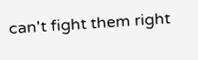can't fight them right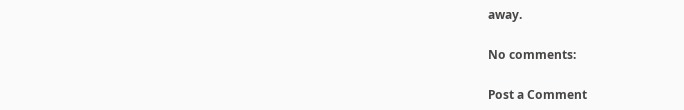away.

No comments:

Post a Comment